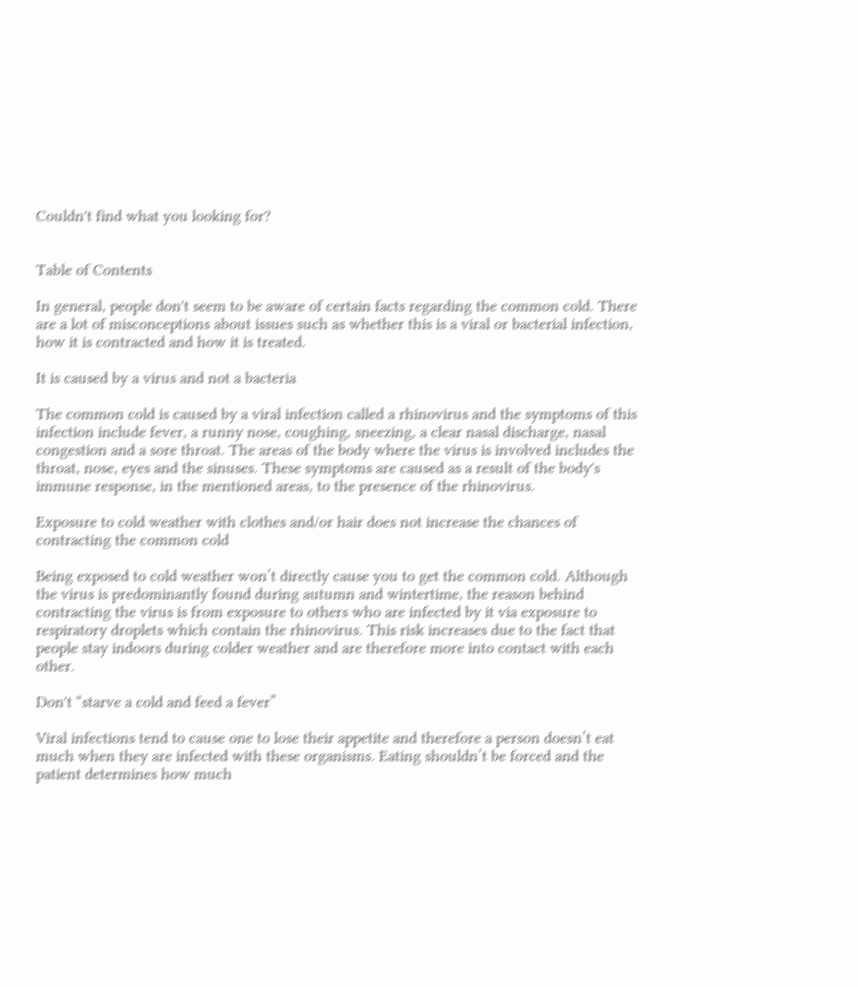Couldn't find what you looking for?


Table of Contents

In general, people don't seem to be aware of certain facts regarding the common cold. There are a lot of misconceptions about issues such as whether this is a viral or bacterial infection, how it is contracted and how it is treated.

It is caused by a virus and not a bacteria

The common cold is caused by a viral infection called a rhinovirus and the symptoms of this infection include fever, a runny nose, coughing, sneezing, a clear nasal discharge, nasal congestion and a sore throat. The areas of the body where the virus is involved includes the throat, nose, eyes and the sinuses. These symptoms are caused as a result of the body's immune response, in the mentioned areas, to the presence of the rhinovirus.

Exposure to cold weather with clothes and/or hair does not increase the chances of contracting the common cold

Being exposed to cold weather won’t directly cause you to get the common cold. Although the virus is predominantly found during autumn and wintertime, the reason behind contracting the virus is from exposure to others who are infected by it via exposure to respiratory droplets which contain the rhinovirus. This risk increases due to the fact that people stay indoors during colder weather and are therefore more into contact with each other.

Don't “starve a cold and feed a fever”

Viral infections tend to cause one to lose their appetite and therefore a person doesn’t eat much when they are infected with these organisms. Eating shouldn’t be forced and the patient determines how much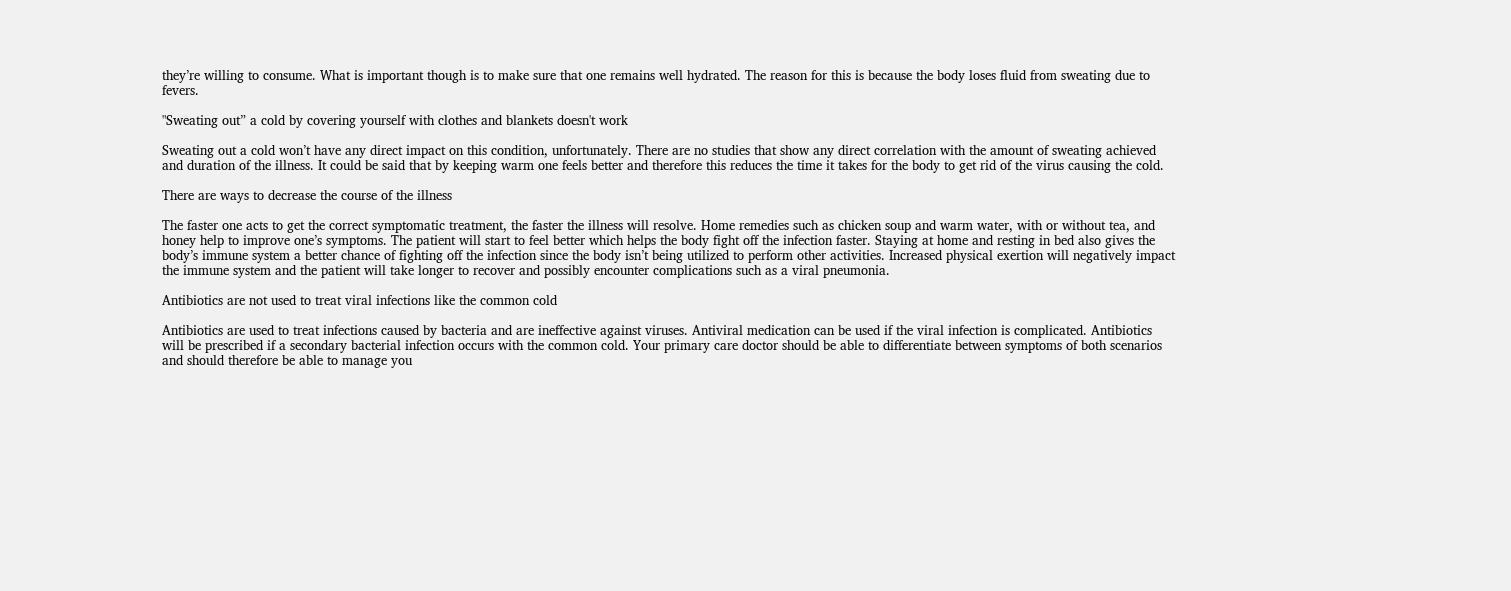they’re willing to consume. What is important though is to make sure that one remains well hydrated. The reason for this is because the body loses fluid from sweating due to fevers.

"Sweating out” a cold by covering yourself with clothes and blankets doesn't work

Sweating out a cold won’t have any direct impact on this condition, unfortunately. There are no studies that show any direct correlation with the amount of sweating achieved and duration of the illness. It could be said that by keeping warm one feels better and therefore this reduces the time it takes for the body to get rid of the virus causing the cold.

There are ways to decrease the course of the illness

The faster one acts to get the correct symptomatic treatment, the faster the illness will resolve. Home remedies such as chicken soup and warm water, with or without tea, and honey help to improve one’s symptoms. The patient will start to feel better which helps the body fight off the infection faster. Staying at home and resting in bed also gives the body’s immune system a better chance of fighting off the infection since the body isn’t being utilized to perform other activities. Increased physical exertion will negatively impact the immune system and the patient will take longer to recover and possibly encounter complications such as a viral pneumonia.

Antibiotics are not used to treat viral infections like the common cold

Antibiotics are used to treat infections caused by bacteria and are ineffective against viruses. Antiviral medication can be used if the viral infection is complicated. Antibiotics will be prescribed if a secondary bacterial infection occurs with the common cold. Your primary care doctor should be able to differentiate between symptoms of both scenarios and should therefore be able to manage you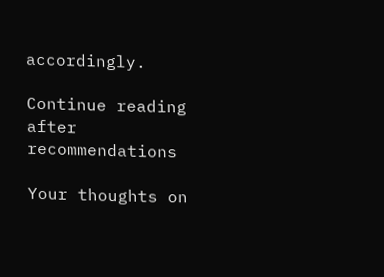accordingly.

Continue reading after recommendations

Your thoughts on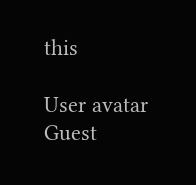this

User avatar Guest